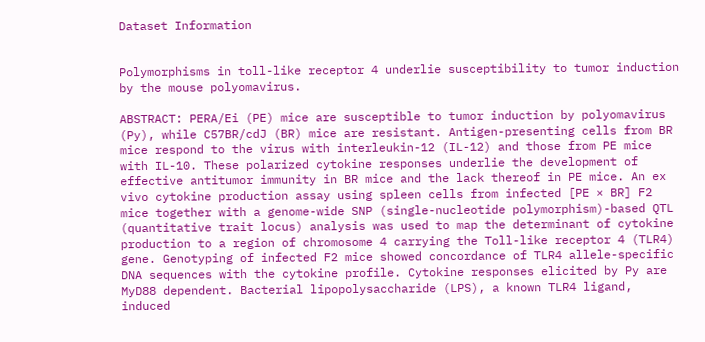Dataset Information


Polymorphisms in toll-like receptor 4 underlie susceptibility to tumor induction by the mouse polyomavirus.

ABSTRACT: PERA/Ei (PE) mice are susceptible to tumor induction by polyomavirus (Py), while C57BR/cdJ (BR) mice are resistant. Antigen-presenting cells from BR mice respond to the virus with interleukin-12 (IL-12) and those from PE mice with IL-10. These polarized cytokine responses underlie the development of effective antitumor immunity in BR mice and the lack thereof in PE mice. An ex vivo cytokine production assay using spleen cells from infected [PE × BR] F2 mice together with a genome-wide SNP (single-nucleotide polymorphism)-based QTL (quantitative trait locus) analysis was used to map the determinant of cytokine production to a region of chromosome 4 carrying the Toll-like receptor 4 (TLR4) gene. Genotyping of infected F2 mice showed concordance of TLR4 allele-specific DNA sequences with the cytokine profile. Cytokine responses elicited by Py are MyD88 dependent. Bacterial lipopolysaccharide (LPS), a known TLR4 ligand, induced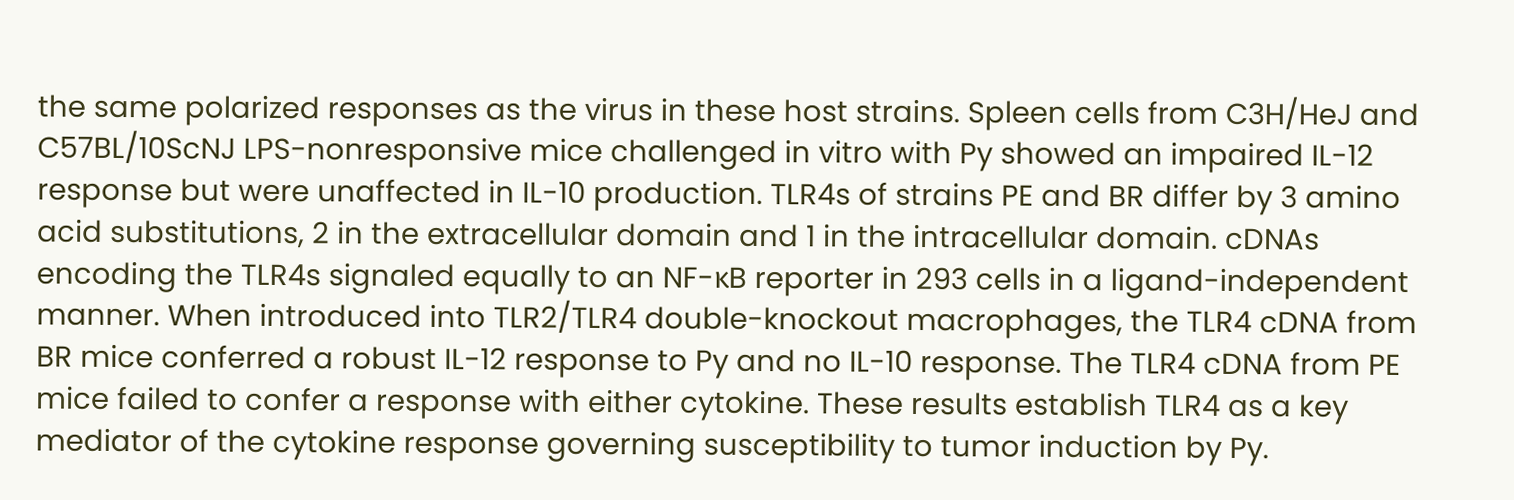the same polarized responses as the virus in these host strains. Spleen cells from C3H/HeJ and C57BL/10ScNJ LPS-nonresponsive mice challenged in vitro with Py showed an impaired IL-12 response but were unaffected in IL-10 production. TLR4s of strains PE and BR differ by 3 amino acid substitutions, 2 in the extracellular domain and 1 in the intracellular domain. cDNAs encoding the TLR4s signaled equally to an NF-κB reporter in 293 cells in a ligand-independent manner. When introduced into TLR2/TLR4 double-knockout macrophages, the TLR4 cDNA from BR mice conferred a robust IL-12 response to Py and no IL-10 response. The TLR4 cDNA from PE mice failed to confer a response with either cytokine. These results establish TLR4 as a key mediator of the cytokine response governing susceptibility to tumor induction by Py.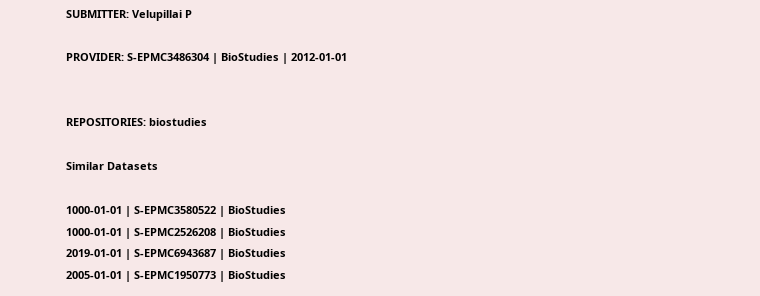SUBMITTER: Velupillai P

PROVIDER: S-EPMC3486304 | BioStudies | 2012-01-01


REPOSITORIES: biostudies

Similar Datasets

1000-01-01 | S-EPMC3580522 | BioStudies
1000-01-01 | S-EPMC2526208 | BioStudies
2019-01-01 | S-EPMC6943687 | BioStudies
2005-01-01 | S-EPMC1950773 | BioStudies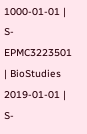1000-01-01 | S-EPMC3223501 | BioStudies
2019-01-01 | S-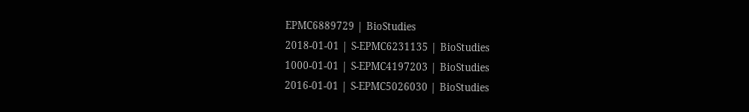EPMC6889729 | BioStudies
2018-01-01 | S-EPMC6231135 | BioStudies
1000-01-01 | S-EPMC4197203 | BioStudies
2016-01-01 | S-EPMC5026030 | BioStudies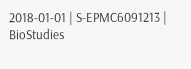2018-01-01 | S-EPMC6091213 | BioStudies